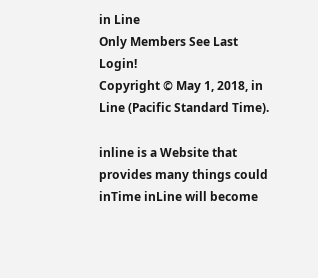in Line
Only Members See Last Login!
Copyright © May 1, 2018, in Line (Pacific Standard Time).

inline is a Website that provides many things could inTime inLine will become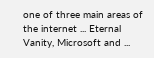one of three main areas of the internet ... Eternal Vanity, Microsoft and ...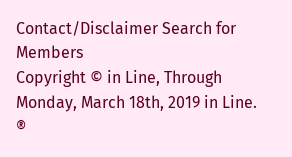Contact/Disclaimer Search for Members
Copyright © in Line, Through Monday, March 18th, 2019 in Line.  ®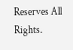Reserves All Rights.